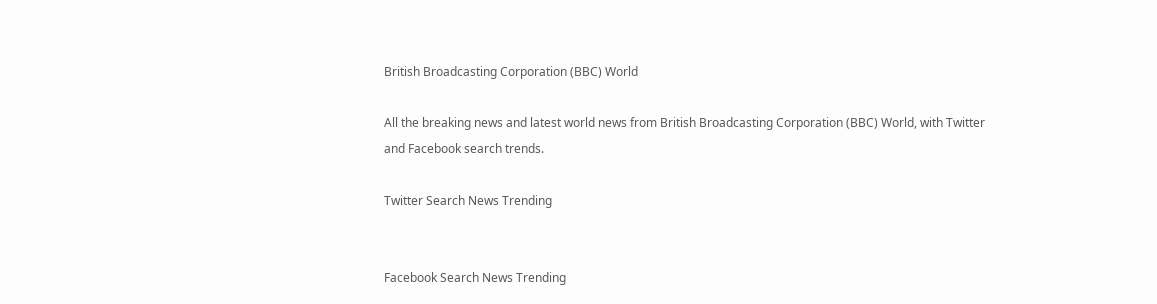British Broadcasting Corporation (BBC) World

All the breaking news and latest world news from British Broadcasting Corporation (BBC) World, with Twitter and Facebook search trends.

Twitter Search News Trending


Facebook Search News Trending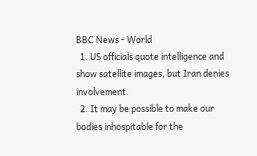BBC News - World
  1. US officials quote intelligence and show satellite images, but Iran denies involvement.
  2. It may be possible to make our bodies inhospitable for the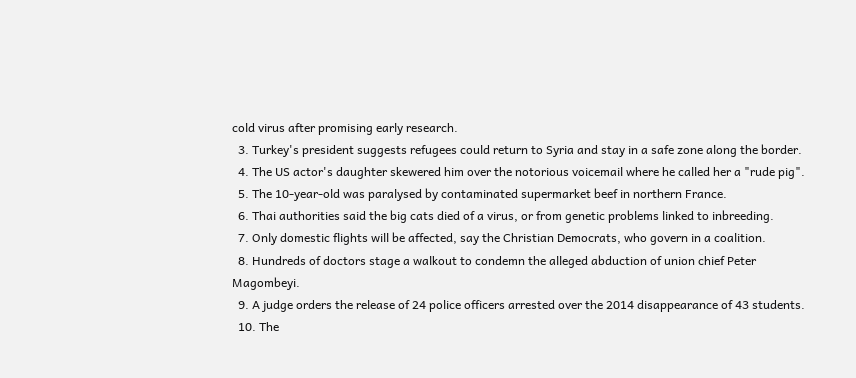cold virus after promising early research.
  3. Turkey's president suggests refugees could return to Syria and stay in a safe zone along the border.
  4. The US actor's daughter skewered him over the notorious voicemail where he called her a "rude pig".
  5. The 10-year-old was paralysed by contaminated supermarket beef in northern France.
  6. Thai authorities said the big cats died of a virus, or from genetic problems linked to inbreeding.
  7. Only domestic flights will be affected, say the Christian Democrats, who govern in a coalition.
  8. Hundreds of doctors stage a walkout to condemn the alleged abduction of union chief Peter Magombeyi.
  9. A judge orders the release of 24 police officers arrested over the 2014 disappearance of 43 students.
  10. The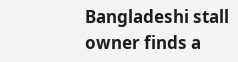Bangladeshi stall owner finds a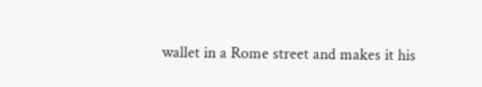wallet in a Rome street and makes it his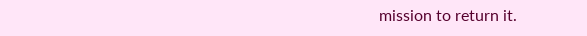mission to return it.